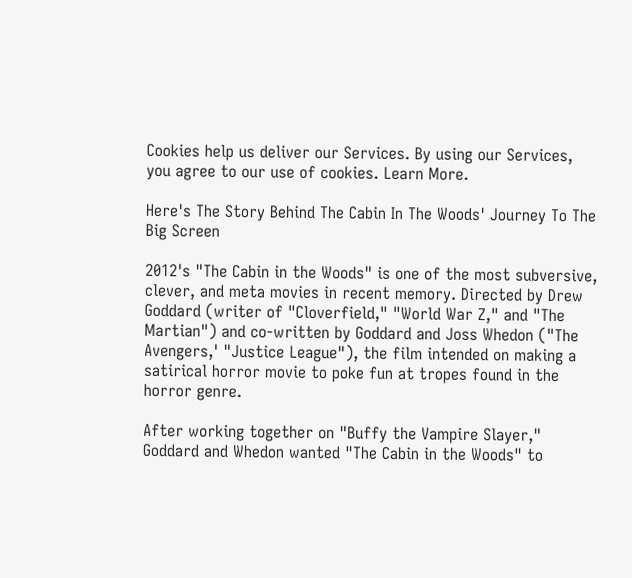Cookies help us deliver our Services. By using our Services, you agree to our use of cookies. Learn More.

Here's The Story Behind The Cabin In The Woods' Journey To The Big Screen

2012's "The Cabin in the Woods" is one of the most subversive, clever, and meta movies in recent memory. Directed by Drew Goddard (writer of "Cloverfield," "World War Z," and "The Martian") and co-written by Goddard and Joss Whedon ("The Avengers,' "Justice League"), the film intended on making a satirical horror movie to poke fun at tropes found in the horror genre.

After working together on "Buffy the Vampire Slayer," Goddard and Whedon wanted "The Cabin in the Woods" to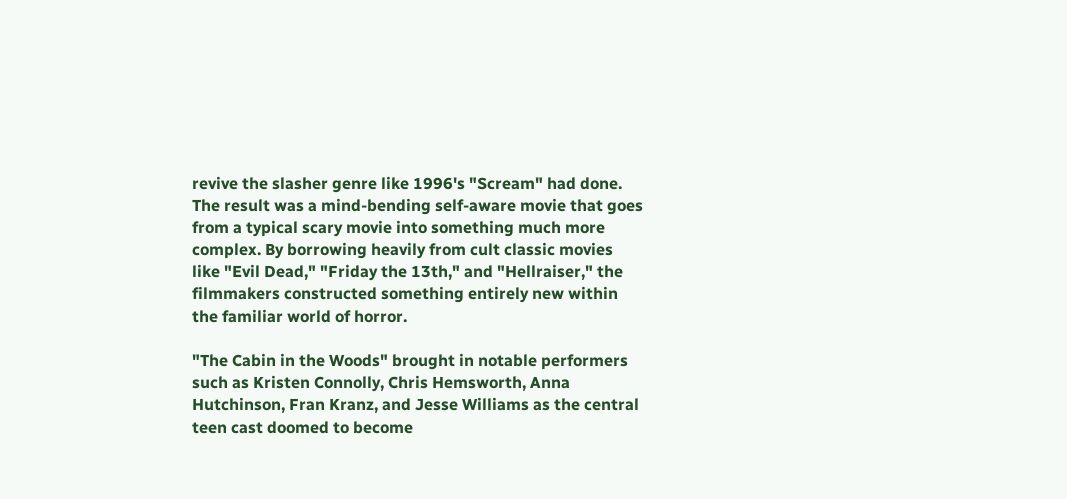revive the slasher genre like 1996's "Scream" had done. The result was a mind-bending self-aware movie that goes from a typical scary movie into something much more complex. By borrowing heavily from cult classic movies like "Evil Dead," "Friday the 13th," and "Hellraiser," the filmmakers constructed something entirely new within the familiar world of horror.

"The Cabin in the Woods" brought in notable performers such as Kristen Connolly, Chris Hemsworth, Anna Hutchinson, Fran Kranz, and Jesse Williams as the central teen cast doomed to become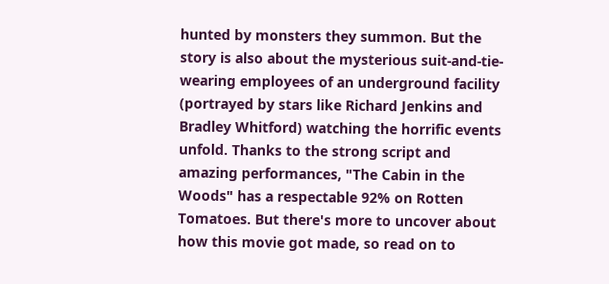hunted by monsters they summon. But the story is also about the mysterious suit-and-tie-wearing employees of an underground facility (portrayed by stars like Richard Jenkins and Bradley Whitford) watching the horrific events unfold. Thanks to the strong script and amazing performances, "The Cabin in the Woods" has a respectable 92% on Rotten Tomatoes. But there's more to uncover about how this movie got made, so read on to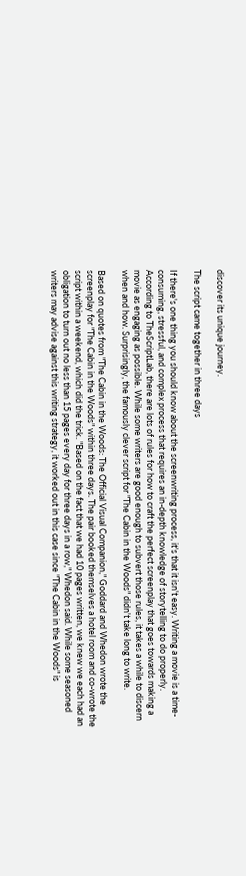discover its unique journey.

The script came together in three days

If there's one thing you should know about the screenwriting process, it's that it isn't easy. Writing a movie is a time-consuming, stressful, and complex process that requires an in-depth knowledge of storytelling to do properly. According to TheScriptLab, there are lots of rules for how to craft the perfect screenplay that goes towards making a movie as engaging as possible. While some writers are good enough to subvert those rules, it takes a while to discern when and how. Surprisingly, the famously clever script for "The Cabin in the Woods" didn't take long to write.

Based on quotes from "The Cabin in the Woods: The Official Visual Companion," Goddard and Whedon wrote the screenplay for "The Cabin in the Woods" within three days. The pair booked themselves a hotel room and co-wrote the script within a weekend, which did the trick. "Based on the fact that we had 10 pages written, we knew we each had an obligation to turn out no less than 15 pages every day for three days in a row," Whedon said. While some seasoned writers may advise against this writing strategy, it worked out in this case since "The Cabin in the Woods" is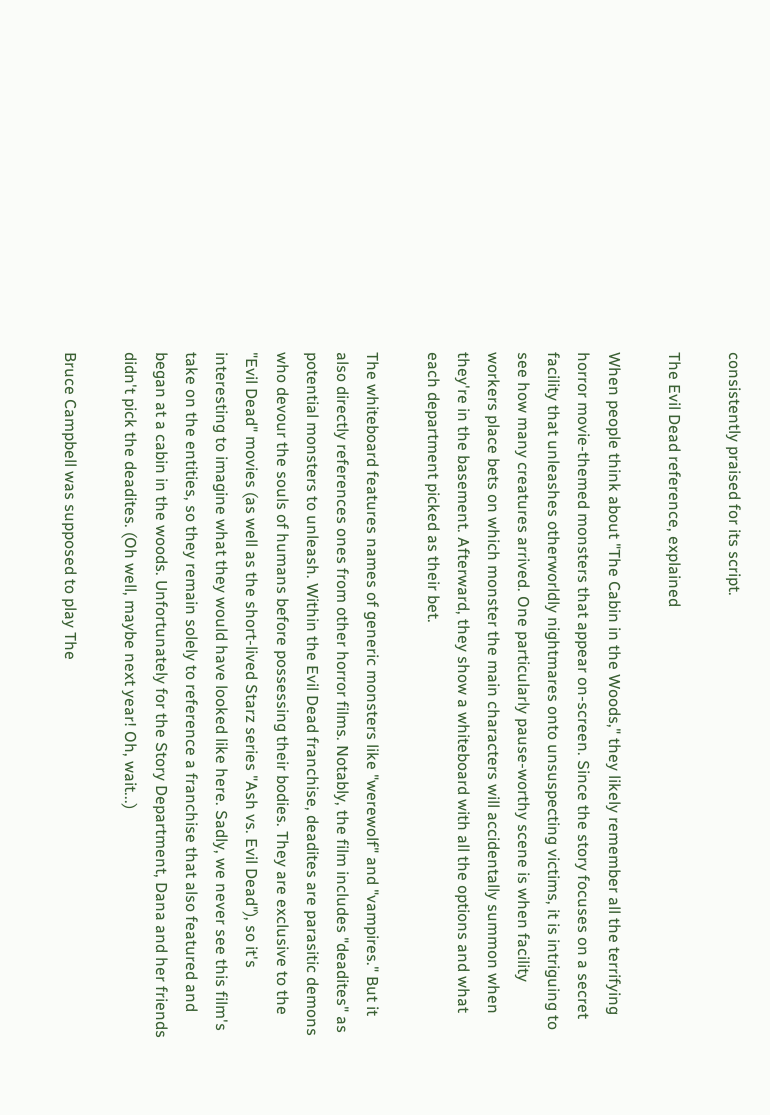consistently praised for its script.

The Evil Dead reference, explained

When people think about "The Cabin in the Woods," they likely remember all the terrifying horror movie-themed monsters that appear on-screen. Since the story focuses on a secret facility that unleashes otherworldly nightmares onto unsuspecting victims, it is intriguing to see how many creatures arrived. One particularly pause-worthy scene is when facility workers place bets on which monster the main characters will accidentally summon when they're in the basement. Afterward, they show a whiteboard with all the options and what each department picked as their bet.

The whiteboard features names of generic monsters like "werewolf" and "vampires." But it also directly references ones from other horror films. Notably, the film includes "deadites" as potential monsters to unleash. Within the Evil Dead franchise, deadites are parasitic demons who devour the souls of humans before possessing their bodies. They are exclusive to the "Evil Dead" movies (as well as the short-lived Starz series "Ash vs. Evil Dead"), so it's interesting to imagine what they would have looked like here. Sadly, we never see this film's take on the entities, so they remain solely to reference a franchise that also featured and began at a cabin in the woods. Unfortunately for the Story Department, Dana and her friends didn't pick the deadites. (Oh well, maybe next year! Oh, wait...)

Bruce Campbell was supposed to play The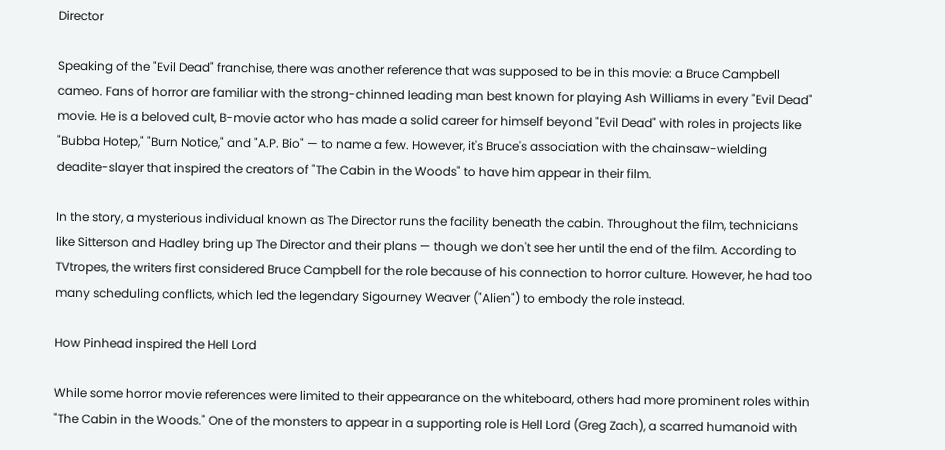Director

Speaking of the "Evil Dead" franchise, there was another reference that was supposed to be in this movie: a Bruce Campbell cameo. Fans of horror are familiar with the strong-chinned leading man best known for playing Ash Williams in every "Evil Dead" movie. He is a beloved cult, B-movie actor who has made a solid career for himself beyond "Evil Dead" with roles in projects like "Bubba Hotep," "Burn Notice," and "A.P. Bio" — to name a few. However, it's Bruce's association with the chainsaw-wielding deadite-slayer that inspired the creators of "The Cabin in the Woods" to have him appear in their film.

In the story, a mysterious individual known as The Director runs the facility beneath the cabin. Throughout the film, technicians like Sitterson and Hadley bring up The Director and their plans — though we don't see her until the end of the film. According to TVtropes, the writers first considered Bruce Campbell for the role because of his connection to horror culture. However, he had too many scheduling conflicts, which led the legendary Sigourney Weaver ("Alien") to embody the role instead.

How Pinhead inspired the Hell Lord

While some horror movie references were limited to their appearance on the whiteboard, others had more prominent roles within "The Cabin in the Woods." One of the monsters to appear in a supporting role is Hell Lord (Greg Zach), a scarred humanoid with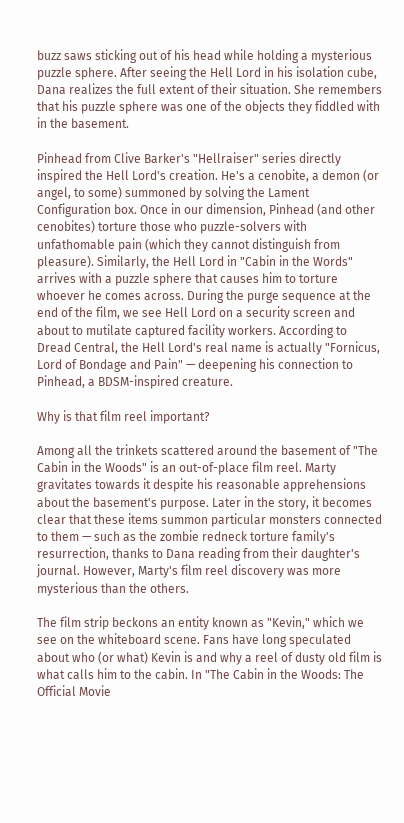buzz saws sticking out of his head while holding a mysterious puzzle sphere. After seeing the Hell Lord in his isolation cube, Dana realizes the full extent of their situation. She remembers that his puzzle sphere was one of the objects they fiddled with in the basement.

Pinhead from Clive Barker's "Hellraiser" series directly inspired the Hell Lord's creation. He's a cenobite, a demon (or angel, to some) summoned by solving the Lament Configuration box. Once in our dimension, Pinhead (and other cenobites) torture those who puzzle-solvers with unfathomable pain (which they cannot distinguish from pleasure). Similarly, the Hell Lord in "Cabin in the Words" arrives with a puzzle sphere that causes him to torture whoever he comes across. During the purge sequence at the end of the film, we see Hell Lord on a security screen and about to mutilate captured facility workers. According to Dread Central, the Hell Lord's real name is actually "Fornicus, Lord of Bondage and Pain" — deepening his connection to Pinhead, a BDSM-inspired creature.

Why is that film reel important?

Among all the trinkets scattered around the basement of "The Cabin in the Woods" is an out-of-place film reel. Marty gravitates towards it despite his reasonable apprehensions about the basement's purpose. Later in the story, it becomes clear that these items summon particular monsters connected to them — such as the zombie redneck torture family's resurrection, thanks to Dana reading from their daughter's journal. However, Marty's film reel discovery was more mysterious than the others.

The film strip beckons an entity known as "Kevin," which we see on the whiteboard scene. Fans have long speculated about who (or what) Kevin is and why a reel of dusty old film is what calls him to the cabin. In "The Cabin in the Woods: The Official Movie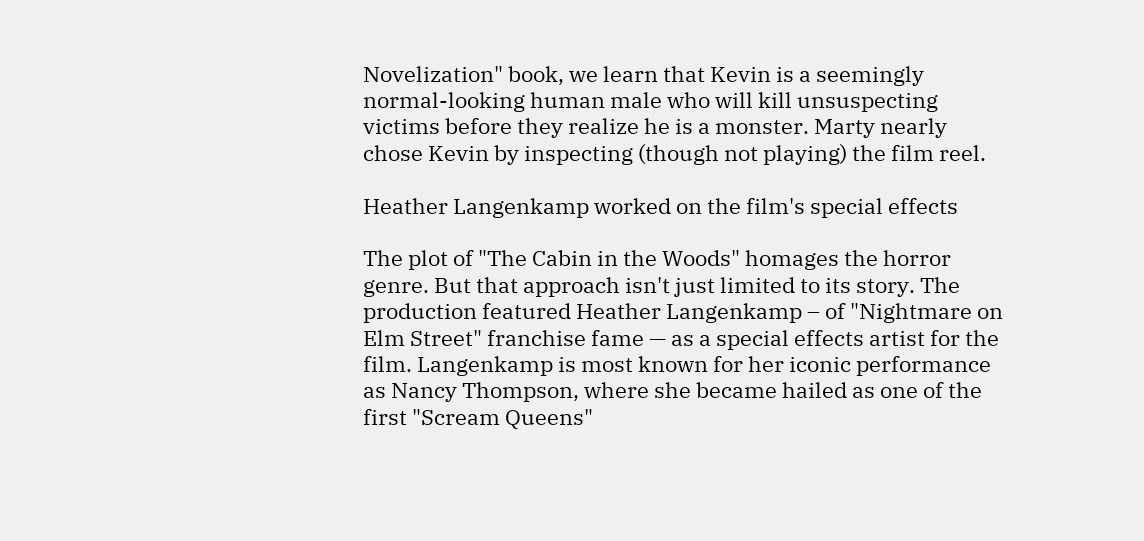Novelization" book, we learn that Kevin is a seemingly normal-looking human male who will kill unsuspecting victims before they realize he is a monster. Marty nearly chose Kevin by inspecting (though not playing) the film reel.

Heather Langenkamp worked on the film's special effects

The plot of "The Cabin in the Woods" homages the horror genre. But that approach isn't just limited to its story. The production featured Heather Langenkamp – of "Nightmare on Elm Street" franchise fame — as a special effects artist for the film. Langenkamp is most known for her iconic performance as Nancy Thompson, where she became hailed as one of the first "Scream Queens"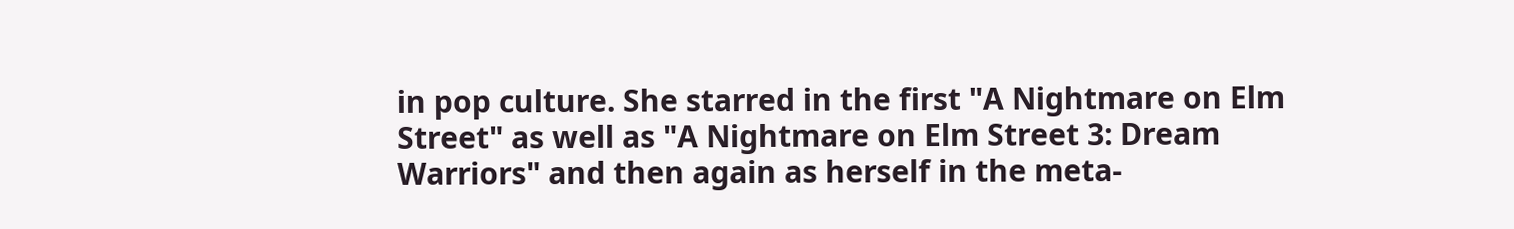in pop culture. She starred in the first "A Nightmare on Elm Street" as well as "A Nightmare on Elm Street 3: Dream Warriors" and then again as herself in the meta-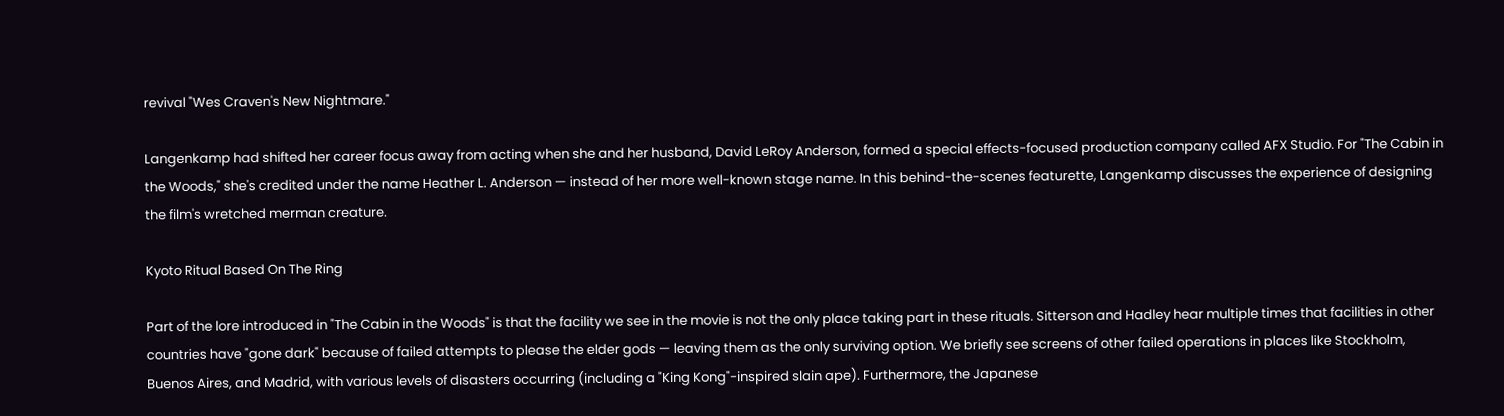revival "Wes Craven's New Nightmare."

Langenkamp had shifted her career focus away from acting when she and her husband, David LeRoy Anderson, formed a special effects-focused production company called AFX Studio. For "The Cabin in the Woods," she's credited under the name Heather L. Anderson — instead of her more well-known stage name. In this behind-the-scenes featurette, Langenkamp discusses the experience of designing the film's wretched merman creature.

Kyoto Ritual Based On The Ring

Part of the lore introduced in "The Cabin in the Woods" is that the facility we see in the movie is not the only place taking part in these rituals. Sitterson and Hadley hear multiple times that facilities in other countries have "gone dark" because of failed attempts to please the elder gods — leaving them as the only surviving option. We briefly see screens of other failed operations in places like Stockholm, Buenos Aires, and Madrid, with various levels of disasters occurring (including a "King Kong"-inspired slain ape). Furthermore, the Japanese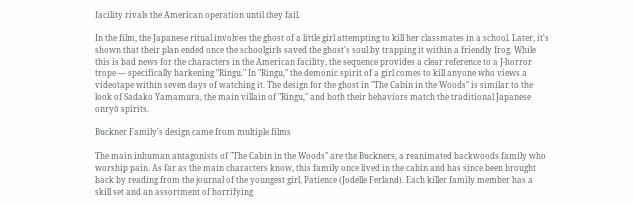facility rivals the American operation until they fail.

In the film, the Japanese ritual involves the ghost of a little girl attempting to kill her classmates in a school. Later, it's shown that their plan ended once the schoolgirls saved the ghost's soul by trapping it within a friendly frog. While this is bad news for the characters in the American facility, the sequence provides a clear reference to a J-horror trope — specifically harkening "Ringu." In "Ringu," the demonic spirit of a girl comes to kill anyone who views a videotape within seven days of watching it. The design for the ghost in "The Cabin in the Woods" is similar to the look of Sadako Yamamura, the main villain of "Ringu," and both their behaviors match the traditional Japanese onryō spirits.

Buckner Family's design came from multiple films

The main inhuman antagonists of "The Cabin in the Woods" are the Buckners, a reanimated backwoods family who worship pain. As far as the main characters know, this family once lived in the cabin and has since been brought back by reading from the journal of the youngest girl, Patience (Jodelle Ferland). Each killer family member has a skill set and an assortment of horrifying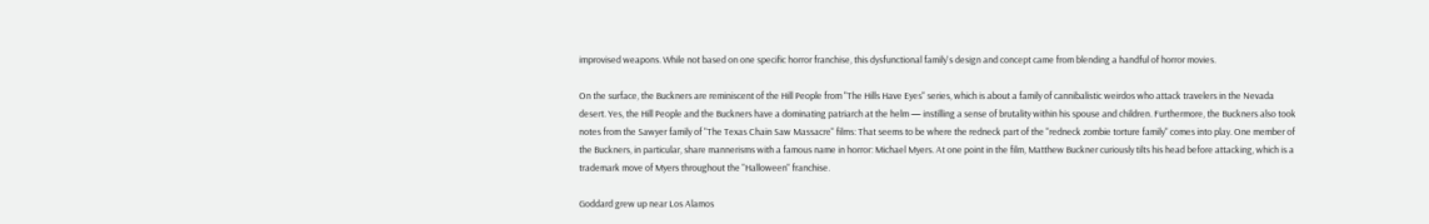improvised weapons. While not based on one specific horror franchise, this dysfunctional family's design and concept came from blending a handful of horror movies.

On the surface, the Buckners are reminiscent of the Hill People from "The Hills Have Eyes" series, which is about a family of cannibalistic weirdos who attack travelers in the Nevada desert. Yes, the Hill People and the Buckners have a dominating patriarch at the helm — instilling a sense of brutality within his spouse and children. Furthermore, the Buckners also took notes from the Sawyer family of "The Texas Chain Saw Massacre" films: That seems to be where the redneck part of the "redneck zombie torture family" comes into play. One member of the Buckners, in particular, share mannerisms with a famous name in horror: Michael Myers. At one point in the film, Matthew Buckner curiously tilts his head before attacking, which is a trademark move of Myers throughout the "Halloween" franchise.

Goddard grew up near Los Alamos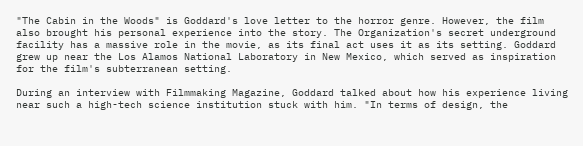"The Cabin in the Woods" is Goddard's love letter to the horror genre. However, the film also brought his personal experience into the story. The Organization's secret underground facility has a massive role in the movie, as its final act uses it as its setting. Goddard grew up near the Los Alamos National Laboratory in New Mexico, which served as inspiration for the film's subterranean setting.

During an interview with Filmmaking Magazine, Goddard talked about how his experience living near such a high-tech science institution stuck with him. "In terms of design, the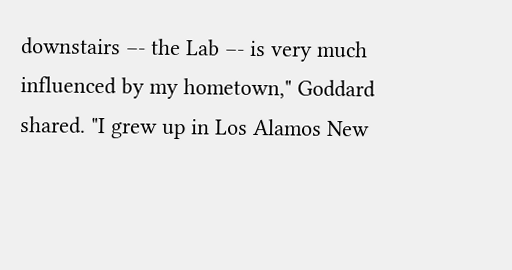downstairs –- the Lab –- is very much influenced by my hometown," Goddard shared. "I grew up in Los Alamos New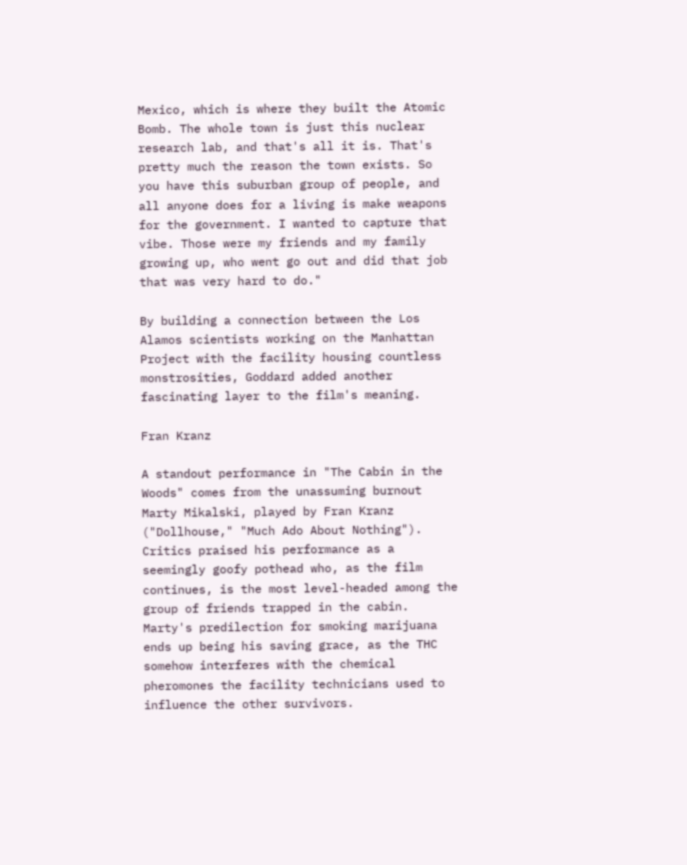Mexico, which is where they built the Atomic Bomb. The whole town is just this nuclear research lab, and that's all it is. That's pretty much the reason the town exists. So you have this suburban group of people, and all anyone does for a living is make weapons for the government. I wanted to capture that vibe. Those were my friends and my family growing up, who went go out and did that job that was very hard to do."

By building a connection between the Los Alamos scientists working on the Manhattan Project with the facility housing countless monstrosities, Goddard added another fascinating layer to the film's meaning.

Fran Kranz

A standout performance in "The Cabin in the Woods" comes from the unassuming burnout Marty Mikalski, played by Fran Kranz ("Dollhouse," "Much Ado About Nothing"). Critics praised his performance as a seemingly goofy pothead who, as the film continues, is the most level-headed among the group of friends trapped in the cabin. Marty's predilection for smoking marijuana ends up being his saving grace, as the THC somehow interferes with the chemical pheromones the facility technicians used to influence the other survivors.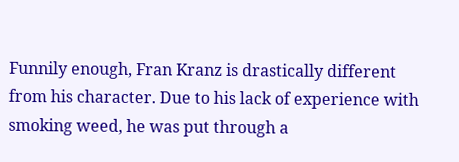Funnily enough, Fran Kranz is drastically different from his character. Due to his lack of experience with smoking weed, he was put through a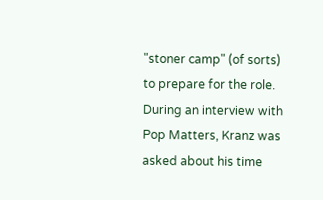"stoner camp" (of sorts) to prepare for the role. During an interview with Pop Matters, Kranz was asked about his time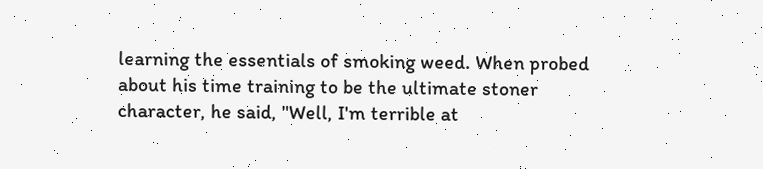learning the essentials of smoking weed. When probed about his time training to be the ultimate stoner character, he said, "Well, I'm terrible at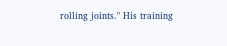rolling joints." His training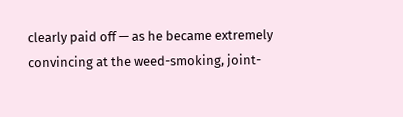clearly paid off — as he became extremely convincing at the weed-smoking, joint-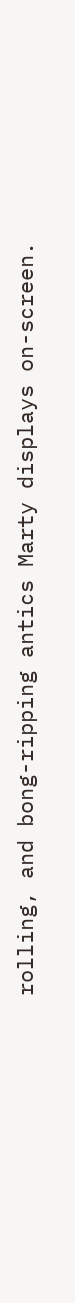rolling, and bong-ripping antics Marty displays on-screen.